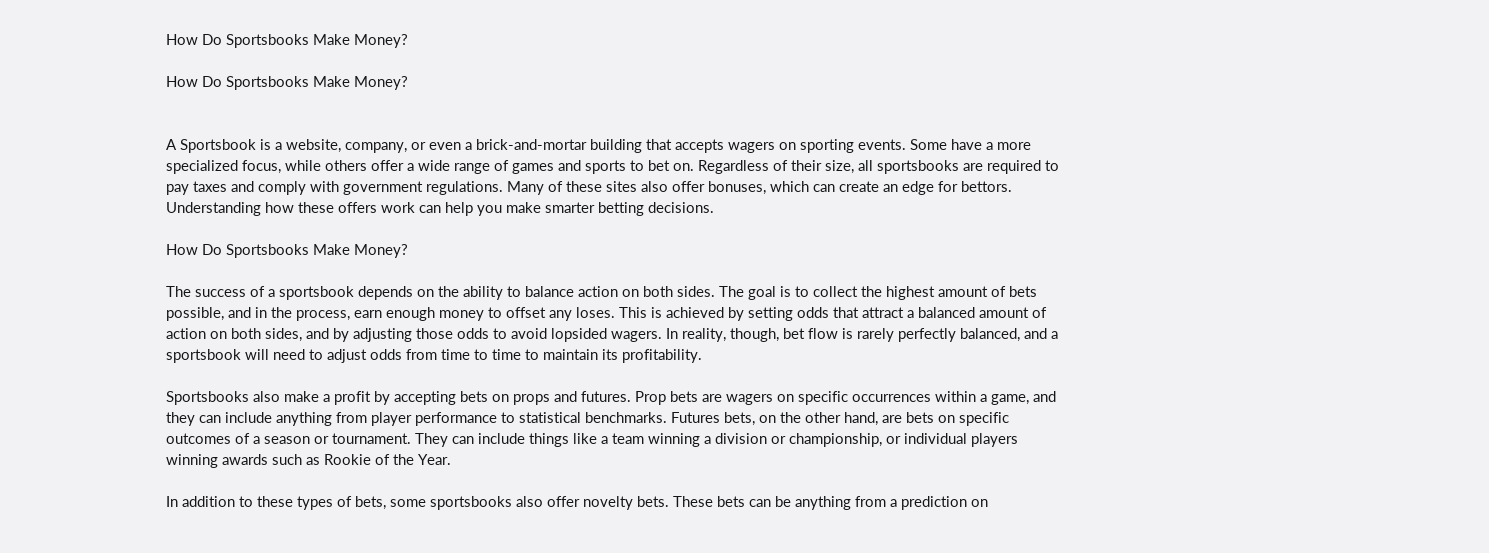How Do Sportsbooks Make Money?

How Do Sportsbooks Make Money?


A Sportsbook is a website, company, or even a brick-and-mortar building that accepts wagers on sporting events. Some have a more specialized focus, while others offer a wide range of games and sports to bet on. Regardless of their size, all sportsbooks are required to pay taxes and comply with government regulations. Many of these sites also offer bonuses, which can create an edge for bettors. Understanding how these offers work can help you make smarter betting decisions.

How Do Sportsbooks Make Money?

The success of a sportsbook depends on the ability to balance action on both sides. The goal is to collect the highest amount of bets possible, and in the process, earn enough money to offset any loses. This is achieved by setting odds that attract a balanced amount of action on both sides, and by adjusting those odds to avoid lopsided wagers. In reality, though, bet flow is rarely perfectly balanced, and a sportsbook will need to adjust odds from time to time to maintain its profitability.

Sportsbooks also make a profit by accepting bets on props and futures. Prop bets are wagers on specific occurrences within a game, and they can include anything from player performance to statistical benchmarks. Futures bets, on the other hand, are bets on specific outcomes of a season or tournament. They can include things like a team winning a division or championship, or individual players winning awards such as Rookie of the Year.

In addition to these types of bets, some sportsbooks also offer novelty bets. These bets can be anything from a prediction on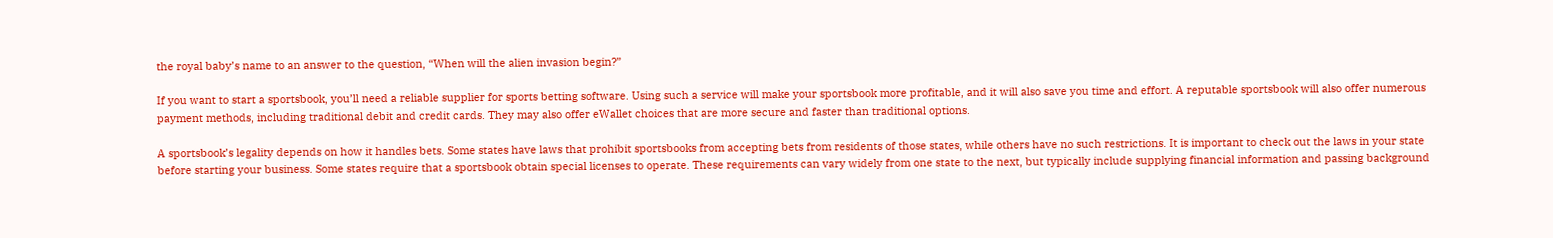the royal baby’s name to an answer to the question, “When will the alien invasion begin?”

If you want to start a sportsbook, you’ll need a reliable supplier for sports betting software. Using such a service will make your sportsbook more profitable, and it will also save you time and effort. A reputable sportsbook will also offer numerous payment methods, including traditional debit and credit cards. They may also offer eWallet choices that are more secure and faster than traditional options.

A sportsbook’s legality depends on how it handles bets. Some states have laws that prohibit sportsbooks from accepting bets from residents of those states, while others have no such restrictions. It is important to check out the laws in your state before starting your business. Some states require that a sportsbook obtain special licenses to operate. These requirements can vary widely from one state to the next, but typically include supplying financial information and passing background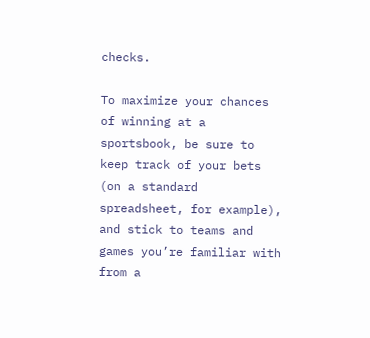checks.

To maximize your chances of winning at a sportsbook, be sure to keep track of your bets (on a standard spreadsheet, for example), and stick to teams and games you’re familiar with from a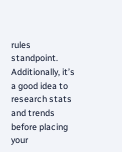rules standpoint. Additionally, it’s a good idea to research stats and trends before placing your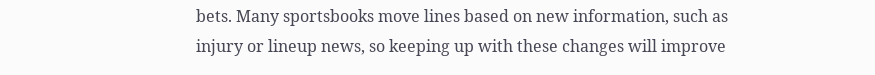bets. Many sportsbooks move lines based on new information, such as injury or lineup news, so keeping up with these changes will improve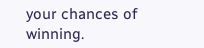your chances of winning.